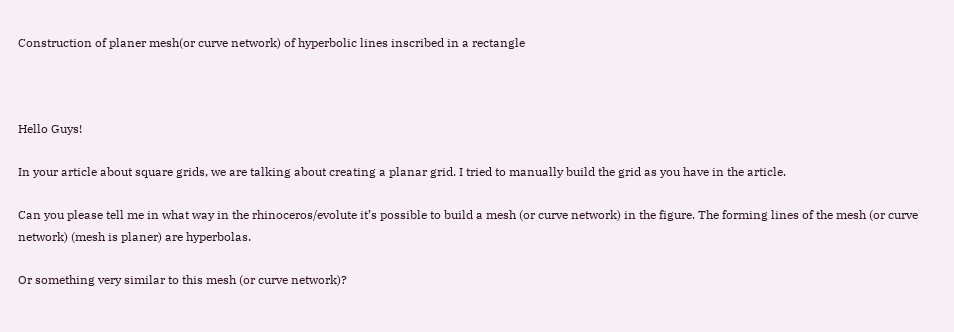Construction of planer mesh(or curve network) of hyperbolic lines inscribed in a rectangle



Hello Guys!

In your article about square grids, we are talking about creating a planar grid. I tried to manually build the grid as you have in the article.

Can you please tell me in what way in the rhinoceros/evolute it’s possible to build a mesh (or curve network) in the figure. The forming lines of the mesh (or curve network) (mesh is planer) are hyperbolas.

Or something very similar to this mesh (or curve network)?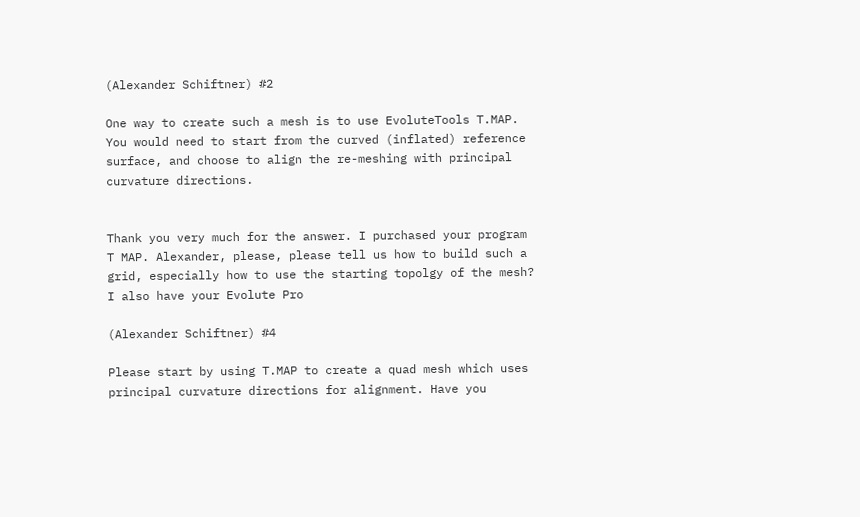(Alexander Schiftner) #2

One way to create such a mesh is to use EvoluteTools T.MAP. You would need to start from the curved (inflated) reference surface, and choose to align the re-meshing with principal curvature directions.


Thank you very much for the answer. I purchased your program T MAP. Alexander, please, please tell us how to build such a grid, especially how to use the starting topolgy of the mesh? I also have your Evolute Pro

(Alexander Schiftner) #4

Please start by using T.MAP to create a quad mesh which uses principal curvature directions for alignment. Have you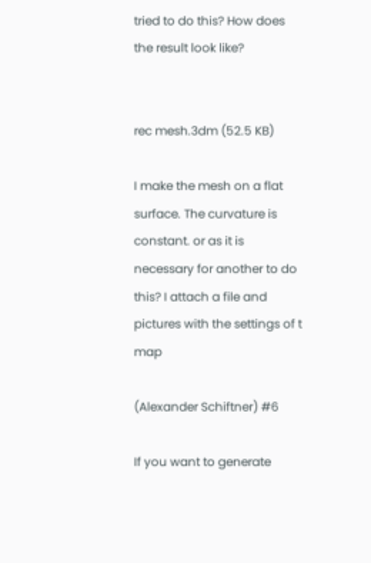tried to do this? How does the result look like?


rec mesh.3dm (52.5 KB)

I make the mesh on a flat surface. The curvature is constant. or as it is necessary for another to do this? I attach a file and pictures with the settings of t map

(Alexander Schiftner) #6

If you want to generate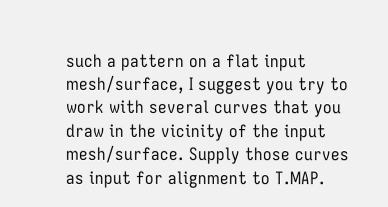such a pattern on a flat input mesh/surface, I suggest you try to work with several curves that you draw in the vicinity of the input mesh/surface. Supply those curves as input for alignment to T.MAP.